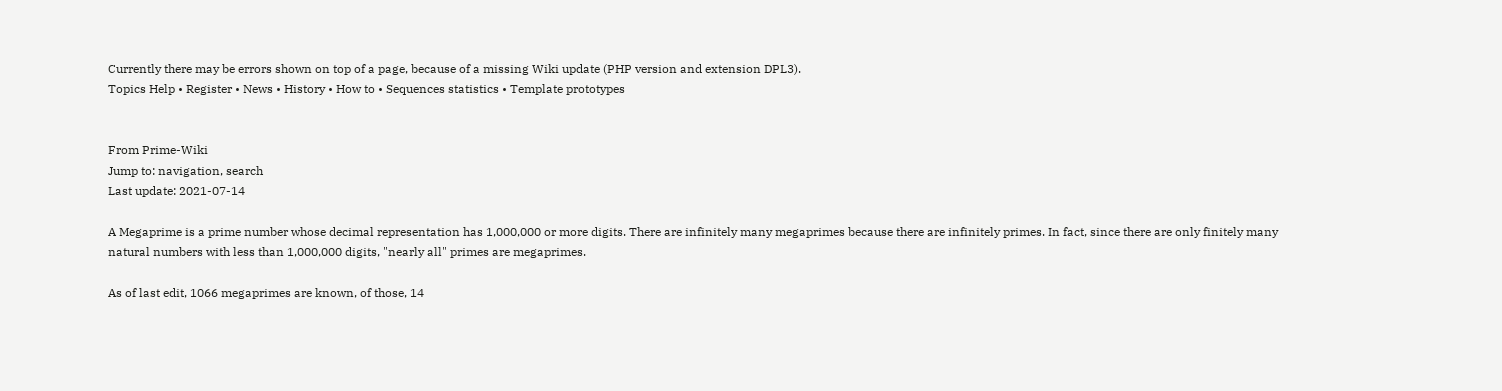Currently there may be errors shown on top of a page, because of a missing Wiki update (PHP version and extension DPL3).
Topics Help • Register • News • History • How to • Sequences statistics • Template prototypes


From Prime-Wiki
Jump to: navigation, search
Last update: 2021-07-14

A Megaprime is a prime number whose decimal representation has 1,000,000 or more digits. There are infinitely many megaprimes because there are infinitely primes. In fact, since there are only finitely many natural numbers with less than 1,000,000 digits, "nearly all" primes are megaprimes.

As of last edit, 1066 megaprimes are known, of those, 14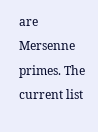are Mersenne primes. The current list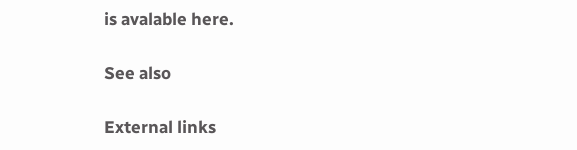is avalable here.

See also

External links